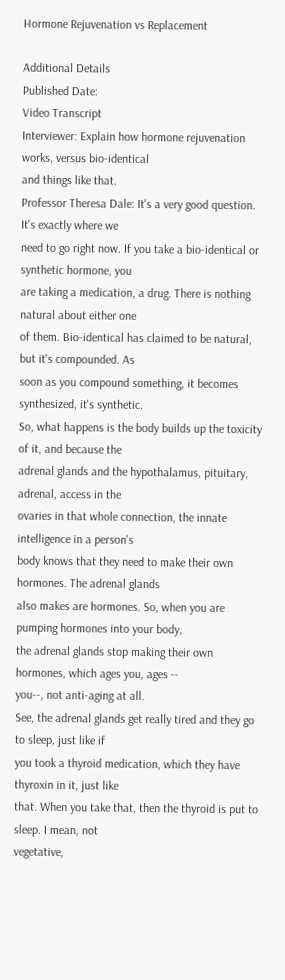Hormone Rejuvenation vs Replacement

Additional Details
Published Date:
Video Transcript
Interviewer: Explain how hormone rejuvenation works, versus bio-identical
and things like that.
Professor Theresa Dale: It's a very good question. It's exactly where we
need to go right now. If you take a bio-identical or synthetic hormone, you
are taking a medication, a drug. There is nothing natural about either one
of them. Bio-identical has claimed to be natural, but it's compounded. As
soon as you compound something, it becomes synthesized, it's synthetic.
So, what happens is the body builds up the toxicity of it, and because the
adrenal glands and the hypothalamus, pituitary, adrenal, access in the
ovaries in that whole connection, the innate intelligence in a person's
body knows that they need to make their own hormones. The adrenal glands
also makes are hormones. So, when you are pumping hormones into your body,
the adrenal glands stop making their own hormones, which ages you, ages --
you--, not anti-aging at all.
See, the adrenal glands get really tired and they go to sleep, just like if
you took a thyroid medication, which they have thyroxin in it, just like
that. When you take that, then the thyroid is put to sleep. I mean, not
vegetative,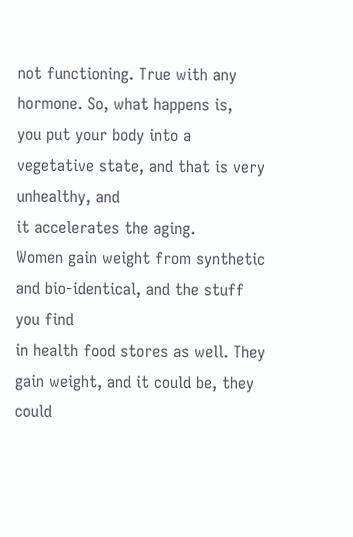not functioning. True with any hormone. So, what happens is,
you put your body into a vegetative state, and that is very unhealthy, and
it accelerates the aging.
Women gain weight from synthetic and bio-identical, and the stuff you find
in health food stores as well. They gain weight, and it could be, they
could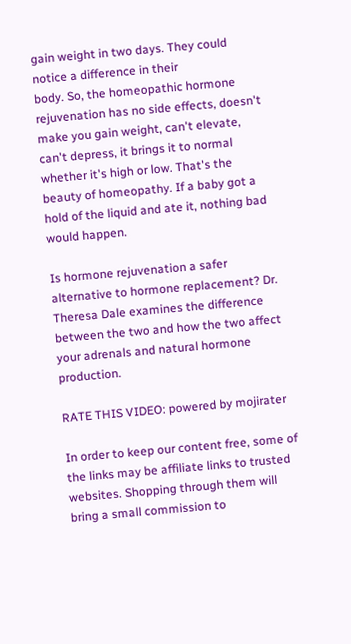gain weight in two days. They could notice a difference in their
body. So, the homeopathic hormone rejuvenation has no side effects, doesn't
make you gain weight, can't elevate, can't depress, it brings it to normal
whether it's high or low. That's the beauty of homeopathy. If a baby got a
hold of the liquid and ate it, nothing bad would happen.

Is hormone rejuvenation a safer alternative to hormone replacement? Dr. Theresa Dale examines the difference between the two and how the two affect your adrenals and natural hormone production.

RATE THIS VIDEO: powered by mojirater

In order to keep our content free, some of the links may be affiliate links to trusted websites. Shopping through them will bring a small commission to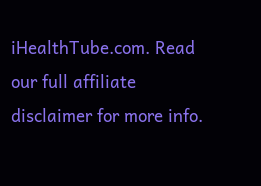iHealthTube.com. Read our full affiliate disclaimer for more info.